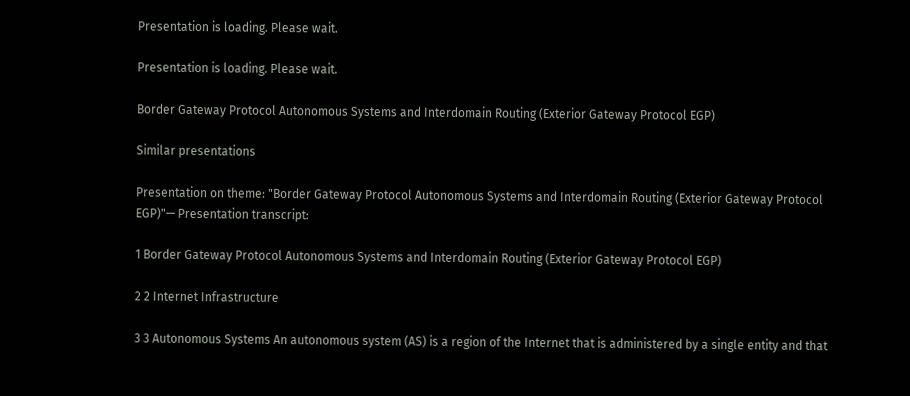Presentation is loading. Please wait.

Presentation is loading. Please wait.

Border Gateway Protocol Autonomous Systems and Interdomain Routing (Exterior Gateway Protocol EGP)

Similar presentations

Presentation on theme: "Border Gateway Protocol Autonomous Systems and Interdomain Routing (Exterior Gateway Protocol EGP)"— Presentation transcript:

1 Border Gateway Protocol Autonomous Systems and Interdomain Routing (Exterior Gateway Protocol EGP)

2 2 Internet Infrastructure

3 3 Autonomous Systems An autonomous system (AS) is a region of the Internet that is administered by a single entity and that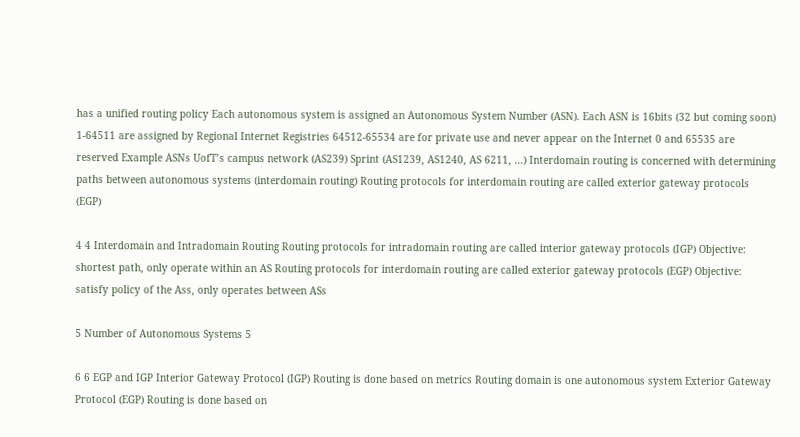has a unified routing policy Each autonomous system is assigned an Autonomous System Number (ASN). Each ASN is 16bits (32 but coming soon) 1-64511 are assigned by Regional Internet Registries 64512-65534 are for private use and never appear on the Internet 0 and 65535 are reserved Example ASNs UofT’s campus network (AS239) Sprint (AS1239, AS1240, AS 6211, …) Interdomain routing is concerned with determining paths between autonomous systems (interdomain routing) Routing protocols for interdomain routing are called exterior gateway protocols (EGP)

4 4 Interdomain and Intradomain Routing Routing protocols for intradomain routing are called interior gateway protocols (IGP) Objective: shortest path, only operate within an AS Routing protocols for interdomain routing are called exterior gateway protocols (EGP) Objective: satisfy policy of the Ass, only operates between ASs

5 Number of Autonomous Systems 5

6 6 EGP and IGP Interior Gateway Protocol (IGP) Routing is done based on metrics Routing domain is one autonomous system Exterior Gateway Protocol (EGP) Routing is done based on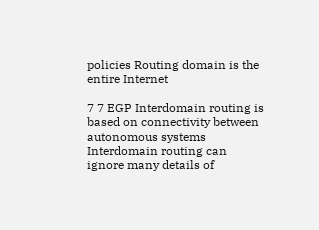policies Routing domain is the entire Internet

7 7 EGP Interdomain routing is based on connectivity between autonomous systems Interdomain routing can ignore many details of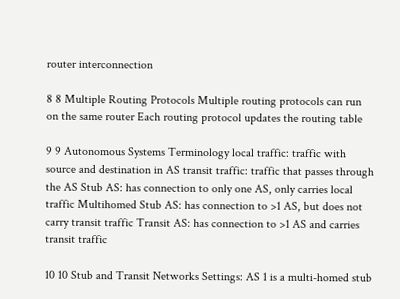router interconnection

8 8 Multiple Routing Protocols Multiple routing protocols can run on the same router Each routing protocol updates the routing table

9 9 Autonomous Systems Terminology local traffic: traffic with source and destination in AS transit traffic: traffic that passes through the AS Stub AS: has connection to only one AS, only carries local traffic Multihomed Stub AS: has connection to >1 AS, but does not carry transit traffic Transit AS: has connection to >1 AS and carries transit traffic

10 10 Stub and Transit Networks Settings: AS 1 is a multi-homed stub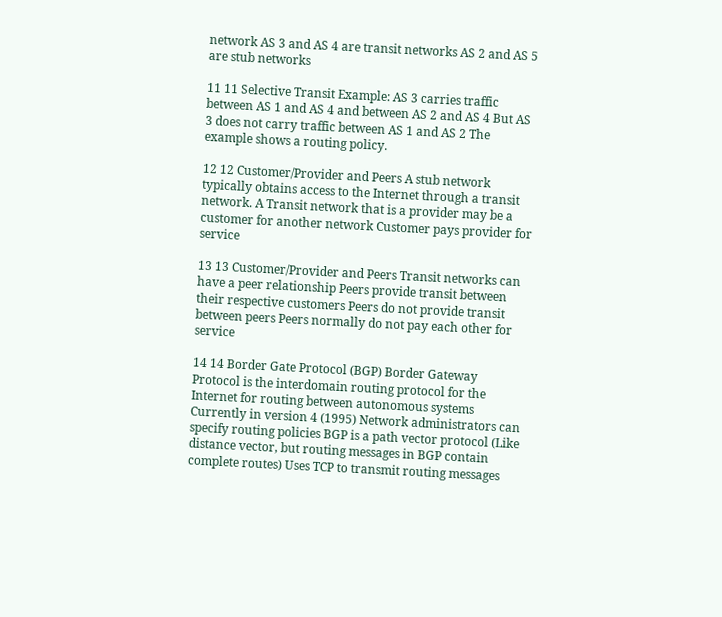network AS 3 and AS 4 are transit networks AS 2 and AS 5 are stub networks

11 11 Selective Transit Example: AS 3 carries traffic between AS 1 and AS 4 and between AS 2 and AS 4 But AS 3 does not carry traffic between AS 1 and AS 2 The example shows a routing policy.

12 12 Customer/Provider and Peers A stub network typically obtains access to the Internet through a transit network. A Transit network that is a provider may be a customer for another network Customer pays provider for service

13 13 Customer/Provider and Peers Transit networks can have a peer relationship Peers provide transit between their respective customers Peers do not provide transit between peers Peers normally do not pay each other for service

14 14 Border Gate Protocol (BGP) Border Gateway Protocol is the interdomain routing protocol for the Internet for routing between autonomous systems Currently in version 4 (1995) Network administrators can specify routing policies BGP is a path vector protocol (Like distance vector, but routing messages in BGP contain complete routes) Uses TCP to transmit routing messages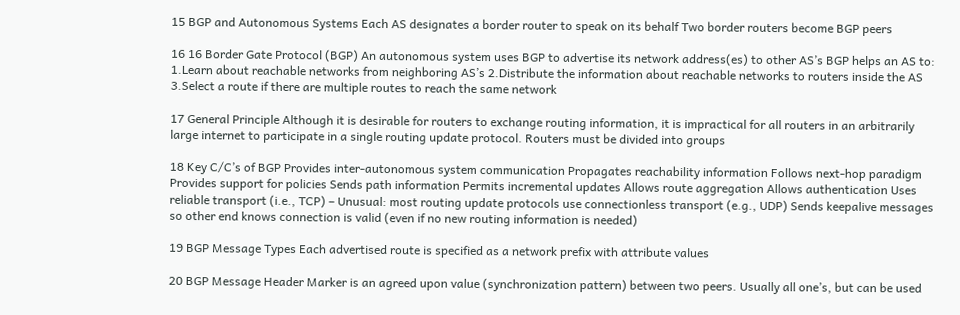15 BGP and Autonomous Systems Each AS designates a border router to speak on its behalf Two border routers become BGP peers

16 16 Border Gate Protocol (BGP) An autonomous system uses BGP to advertise its network address(es) to other AS’s BGP helps an AS to: 1.Learn about reachable networks from neighboring AS’s 2.Distribute the information about reachable networks to routers inside the AS 3.Select a route if there are multiple routes to reach the same network

17 General Principle Although it is desirable for routers to exchange routing information, it is impractical for all routers in an arbitrarily large internet to participate in a single routing update protocol. Routers must be divided into groups

18 Key C/C’s of BGP Provides inter-autonomous system communication Propagates reachability information Follows next-hop paradigm Provides support for policies Sends path information Permits incremental updates Allows route aggregation Allows authentication Uses reliable transport (i.e., TCP) – Unusual: most routing update protocols use connectionless transport (e.g., UDP) Sends keepalive messages so other end knows connection is valid (even if no new routing information is needed)

19 BGP Message Types Each advertised route is specified as a network prefix with attribute values

20 BGP Message Header Marker is an agreed upon value (synchronization pattern) between two peers. Usually all one’s, but can be used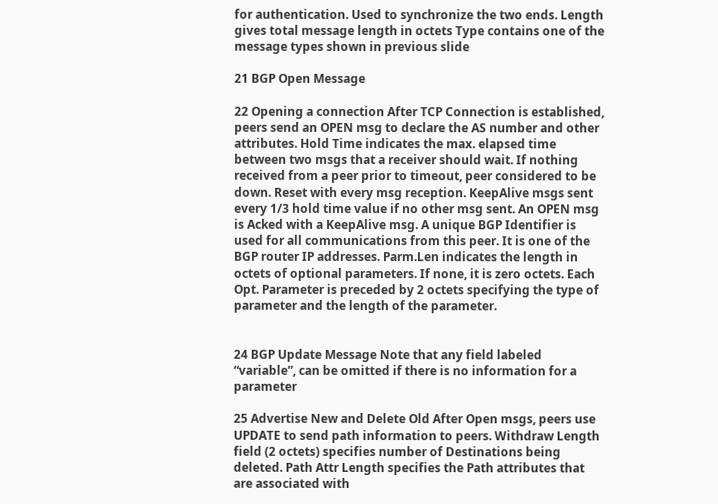for authentication. Used to synchronize the two ends. Length gives total message length in octets Type contains one of the message types shown in previous slide

21 BGP Open Message

22 Opening a connection After TCP Connection is established, peers send an OPEN msg to declare the AS number and other attributes. Hold Time indicates the max. elapsed time between two msgs that a receiver should wait. If nothing received from a peer prior to timeout, peer considered to be down. Reset with every msg reception. KeepAlive msgs sent every 1/3 hold time value if no other msg sent. An OPEN msg is Acked with a KeepAlive msg. A unique BGP Identifier is used for all communications from this peer. It is one of the BGP router IP addresses. Parm.Len indicates the length in octets of optional parameters. If none, it is zero octets. Each Opt. Parameter is preceded by 2 octets specifying the type of parameter and the length of the parameter.


24 BGP Update Message Note that any field labeled “variable”, can be omitted if there is no information for a parameter

25 Advertise New and Delete Old After Open msgs, peers use UPDATE to send path information to peers. Withdraw Length field (2 octets) specifies number of Destinations being deleted. Path Attr Length specifies the Path attributes that are associated with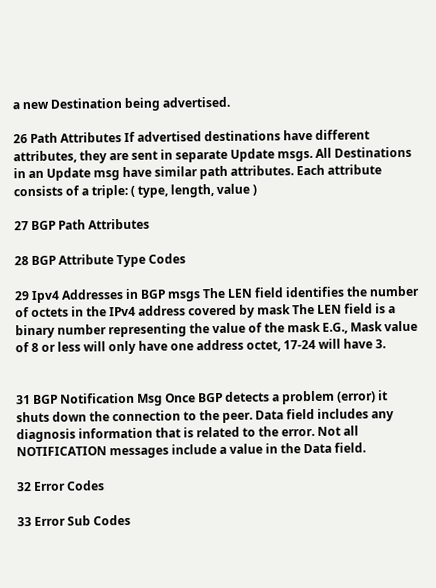a new Destination being advertised.

26 Path Attributes If advertised destinations have different attributes, they are sent in separate Update msgs. All Destinations in an Update msg have similar path attributes. Each attribute consists of a triple: ( type, length, value )

27 BGP Path Attributes

28 BGP Attribute Type Codes

29 Ipv4 Addresses in BGP msgs The LEN field identifies the number of octets in the IPv4 address covered by mask The LEN field is a binary number representing the value of the mask E.G., Mask value of 8 or less will only have one address octet, 17-24 will have 3.


31 BGP Notification Msg Once BGP detects a problem (error) it shuts down the connection to the peer. Data field includes any diagnosis information that is related to the error. Not all NOTIFICATION messages include a value in the Data field.

32 Error Codes

33 Error Sub Codes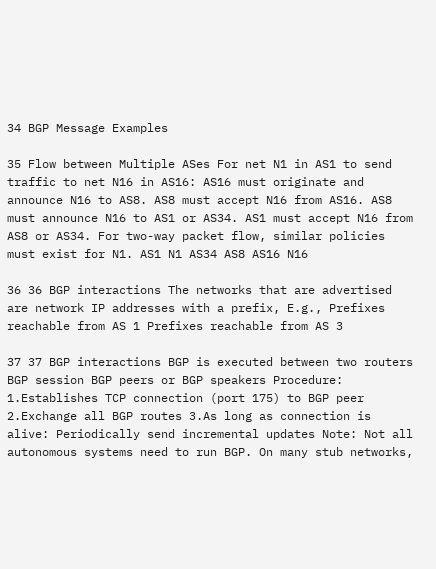34 BGP Message Examples

35 Flow between Multiple ASes For net N1 in AS1 to send traffic to net N16 in AS16: AS16 must originate and announce N16 to AS8. AS8 must accept N16 from AS16. AS8 must announce N16 to AS1 or AS34. AS1 must accept N16 from AS8 or AS34. For two-way packet flow, similar policies must exist for N1. AS1 N1 AS34 AS8 AS16 N16

36 36 BGP interactions The networks that are advertised are network IP addresses with a prefix, E.g., Prefixes reachable from AS 1 Prefixes reachable from AS 3

37 37 BGP interactions BGP is executed between two routers BGP session BGP peers or BGP speakers Procedure: 1.Establishes TCP connection (port 175) to BGP peer 2.Exchange all BGP routes 3.As long as connection is alive: Periodically send incremental updates Note: Not all autonomous systems need to run BGP. On many stub networks,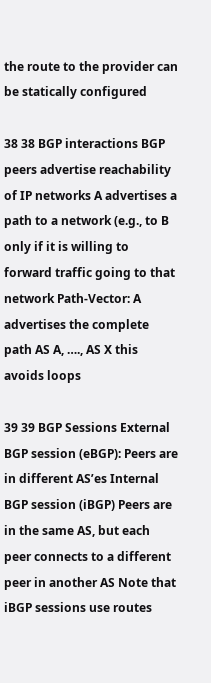the route to the provider can be statically configured

38 38 BGP interactions BGP peers advertise reachability of IP networks A advertises a path to a network (e.g., to B only if it is willing to forward traffic going to that network Path-Vector: A advertises the complete path AS A, …., AS X this avoids loops

39 39 BGP Sessions External BGP session (eBGP): Peers are in different AS’es Internal BGP session (iBGP) Peers are in the same AS, but each peer connects to a different peer in another AS Note that iBGP sessions use routes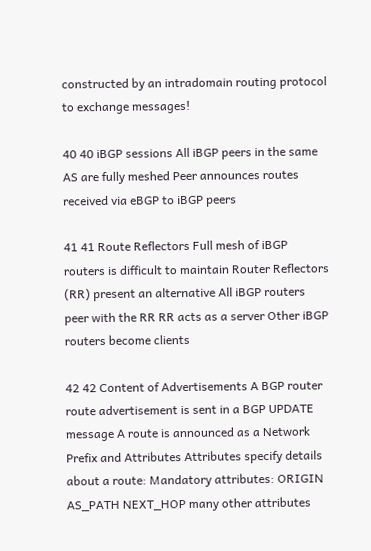constructed by an intradomain routing protocol to exchange messages!

40 40 iBGP sessions All iBGP peers in the same AS are fully meshed Peer announces routes received via eBGP to iBGP peers

41 41 Route Reflectors Full mesh of iBGP routers is difficult to maintain Router Reflectors (RR) present an alternative All iBGP routers peer with the RR RR acts as a server Other iBGP routers become clients

42 42 Content of Advertisements A BGP router route advertisement is sent in a BGP UPDATE message A route is announced as a Network Prefix and Attributes Attributes specify details about a route: Mandatory attributes: ORIGIN AS_PATH NEXT_HOP many other attributes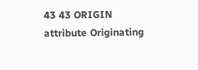43 43 ORIGIN attribute Originating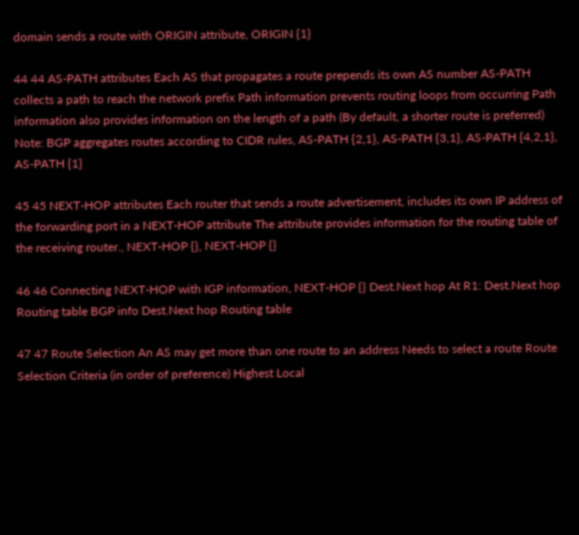domain sends a route with ORIGIN attribute, ORIGIN {1}

44 44 AS-PATH attributes Each AS that propagates a route prepends its own AS number AS-PATH collects a path to reach the network prefix Path information prevents routing loops from occurring Path information also provides information on the length of a path (By default, a shorter route is preferred) Note: BGP aggregates routes according to CIDR rules, AS-PATH {2,1}, AS-PATH {3,1}, AS-PATH {4,2,1}, AS-PATH {1}

45 45 NEXT-HOP attributes Each router that sends a route advertisement, includes its own IP address of the forwarding port in a NEXT-HOP attribute The attribute provides information for the routing table of the receiving router., NEXT-HOP {}, NEXT-HOP {}

46 46 Connecting NEXT-HOP with IGP information, NEXT-HOP {} Dest.Next hop At R1: Dest.Next hop Routing table BGP info Dest.Next hop Routing table

47 47 Route Selection An AS may get more than one route to an address Needs to select a route Route Selection Criteria (in order of preference) Highest Local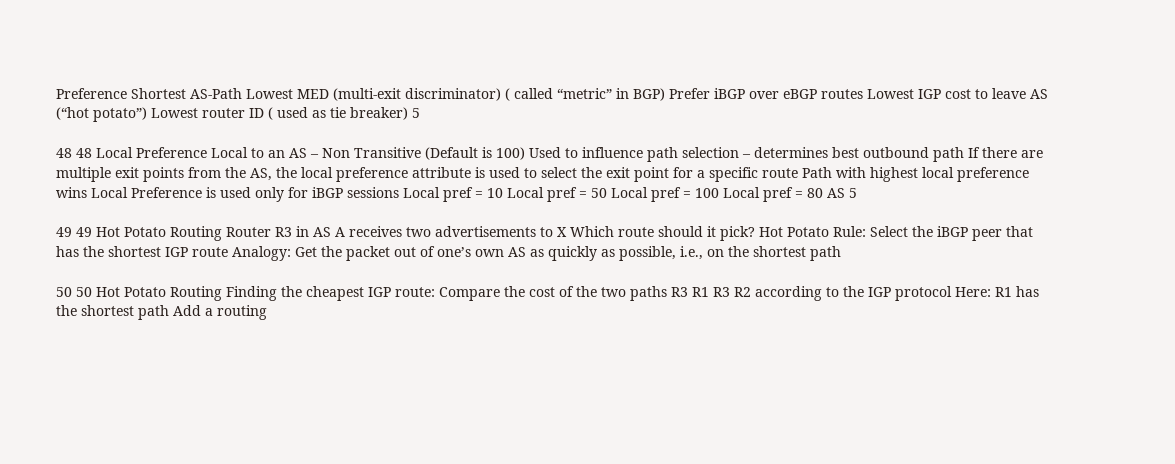Preference Shortest AS-Path Lowest MED (multi-exit discriminator) ( called “metric” in BGP) Prefer iBGP over eBGP routes Lowest IGP cost to leave AS (“hot potato”) Lowest router ID ( used as tie breaker) 5

48 48 Local Preference Local to an AS – Non Transitive (Default is 100) Used to influence path selection – determines best outbound path If there are multiple exit points from the AS, the local preference attribute is used to select the exit point for a specific route Path with highest local preference wins Local Preference is used only for iBGP sessions Local pref = 10 Local pref = 50 Local pref = 100 Local pref = 80 AS 5

49 49 Hot Potato Routing Router R3 in AS A receives two advertisements to X Which route should it pick? Hot Potato Rule: Select the iBGP peer that has the shortest IGP route Analogy: Get the packet out of one’s own AS as quickly as possible, i.e., on the shortest path

50 50 Hot Potato Routing Finding the cheapest IGP route: Compare the cost of the two paths R3 R1 R3 R2 according to the IGP protocol Here: R1 has the shortest path Add a routing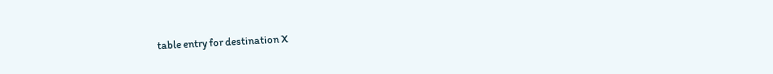table entry for destination X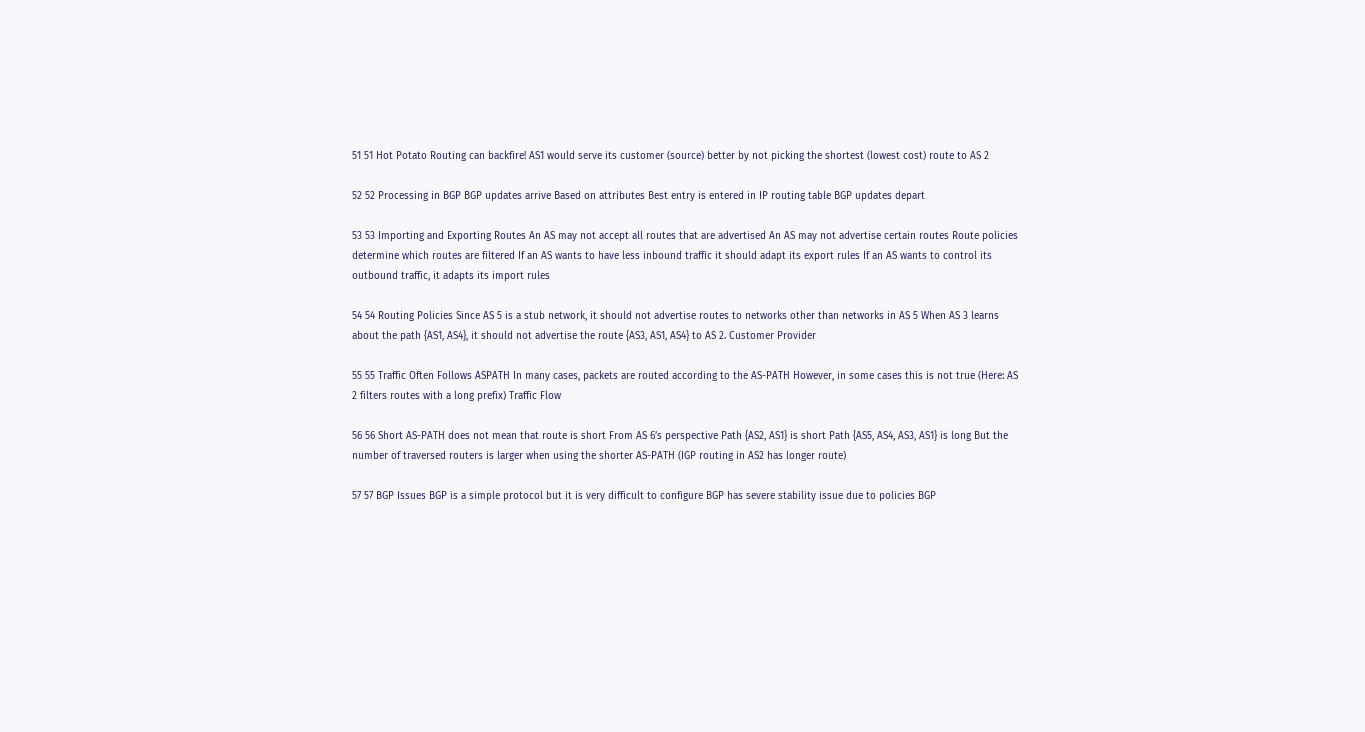51 51 Hot Potato Routing can backfire! AS1 would serve its customer (source) better by not picking the shortest (lowest cost) route to AS 2

52 52 Processing in BGP BGP updates arrive Based on attributes Best entry is entered in IP routing table BGP updates depart

53 53 Importing and Exporting Routes An AS may not accept all routes that are advertised An AS may not advertise certain routes Route policies determine which routes are filtered If an AS wants to have less inbound traffic it should adapt its export rules If an AS wants to control its outbound traffic, it adapts its import rules

54 54 Routing Policies Since AS 5 is a stub network, it should not advertise routes to networks other than networks in AS 5 When AS 3 learns about the path {AS1, AS4}, it should not advertise the route {AS3, AS1, AS4} to AS 2. Customer Provider

55 55 Traffic Often Follows ASPATH In many cases, packets are routed according to the AS-PATH However, in some cases this is not true (Here: AS 2 filters routes with a long prefix) Traffic Flow

56 56 Short AS-PATH does not mean that route is short From AS 6’s perspective Path {AS2, AS1} is short Path {AS5, AS4, AS3, AS1} is long But the number of traversed routers is larger when using the shorter AS-PATH (IGP routing in AS2 has longer route)

57 57 BGP Issues BGP is a simple protocol but it is very difficult to configure BGP has severe stability issue due to policies BGP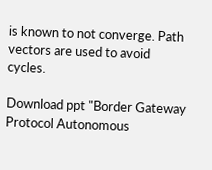is known to not converge. Path vectors are used to avoid cycles.

Download ppt "Border Gateway Protocol Autonomous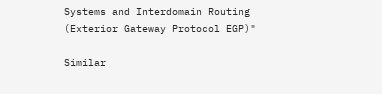Systems and Interdomain Routing (Exterior Gateway Protocol EGP)"

Similar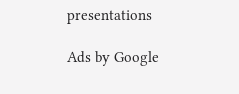presentations

Ads by Google